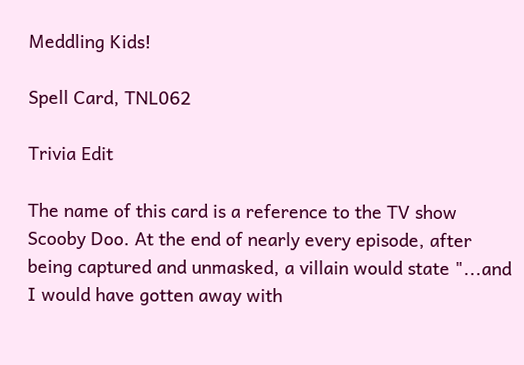Meddling Kids!

Spell Card, TNL062

Trivia Edit

The name of this card is a reference to the TV show Scooby Doo. At the end of nearly every episode, after being captured and unmasked, a villain would state "...and I would have gotten away with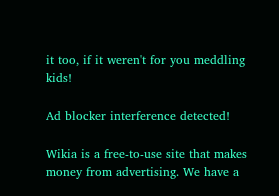it too, if it weren't for you meddling kids!

Ad blocker interference detected!

Wikia is a free-to-use site that makes money from advertising. We have a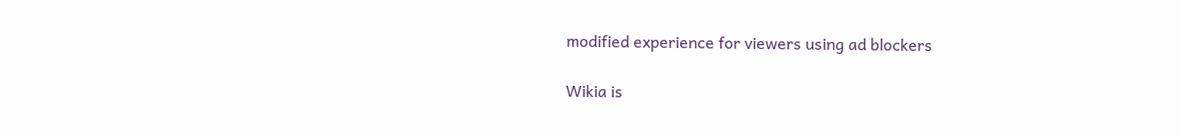modified experience for viewers using ad blockers

Wikia is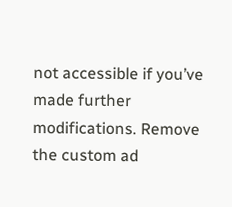not accessible if you’ve made further modifications. Remove the custom ad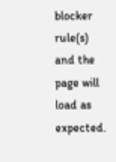blocker rule(s) and the page will load as expected.